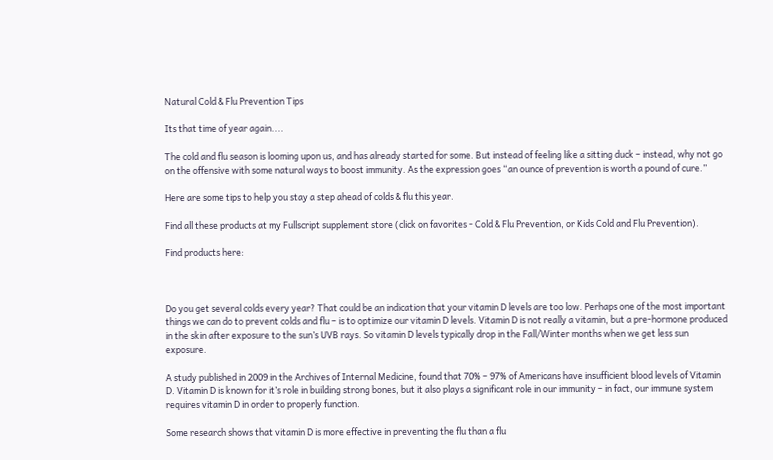Natural Cold & Flu Prevention Tips

Its that time of year again....

The cold and flu season is looming upon us, and has already started for some. But instead of feeling like a sitting duck – instead, why not go on the offensive with some natural ways to boost immunity. As the expression goes “an ounce of prevention is worth a pound of cure.”

Here are some tips to help you stay a step ahead of colds & flu this year.

Find all these products at my Fullscript supplement store (click on favorites - Cold & Flu Prevention, or Kids Cold and Flu Prevention).

Find products here:



Do you get several colds every year? That could be an indication that your vitamin D levels are too low. Perhaps one of the most important things we can do to prevent colds and flu – is to optimize our vitamin D levels. Vitamin D is not really a vitamin, but a pre-hormone produced in the skin after exposure to the sun’s UVB rays. So vitamin D levels typically drop in the Fall/Winter months when we get less sun exposure.

A study published in 2009 in the Archives of Internal Medicine, found that 70% – 97% of Americans have insufficient blood levels of Vitamin D. Vitamin D is known for it’s role in building strong bones, but it also plays a significant role in our immunity – in fact, our immune system requires vitamin D in order to properly function.

Some research shows that vitamin D is more effective in preventing the flu than a flu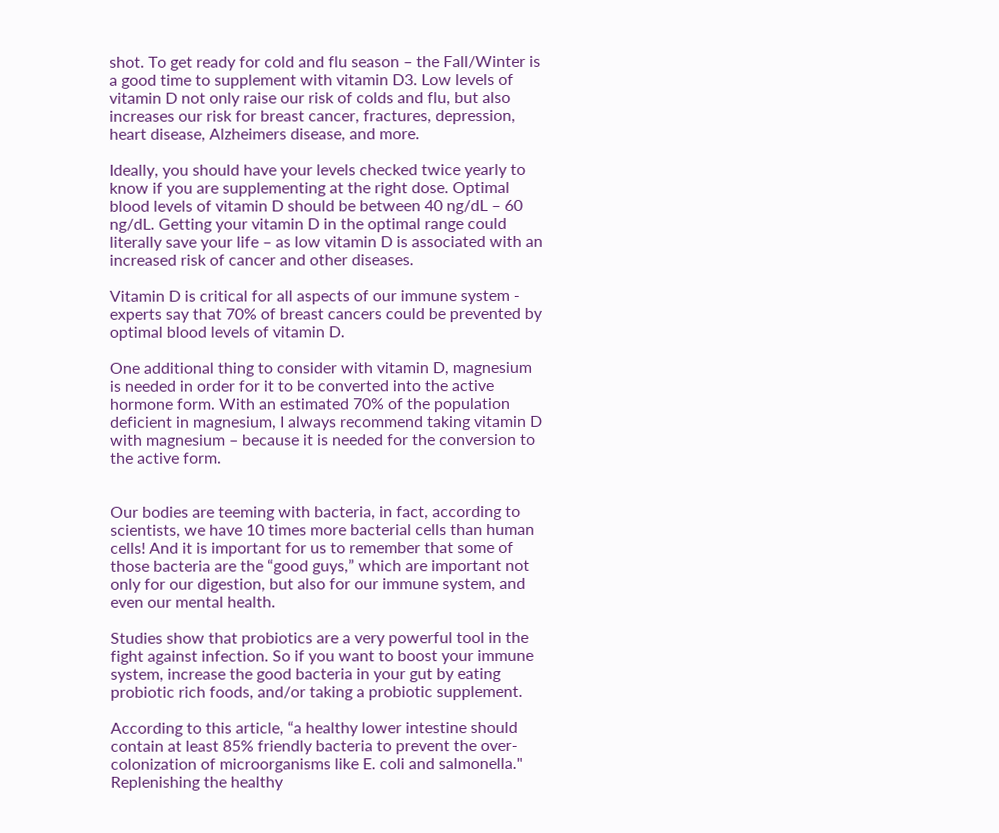shot. To get ready for cold and flu season – the Fall/Winter is a good time to supplement with vitamin D3. Low levels of vitamin D not only raise our risk of colds and flu, but also increases our risk for breast cancer, fractures, depression, heart disease, Alzheimers disease, and more.

Ideally, you should have your levels checked twice yearly to know if you are supplementing at the right dose. Optimal blood levels of vitamin D should be between 40 ng/dL – 60 ng/dL. Getting your vitamin D in the optimal range could literally save your life – as low vitamin D is associated with an increased risk of cancer and other diseases.

Vitamin D is critical for all aspects of our immune system - experts say that 70% of breast cancers could be prevented by optimal blood levels of vitamin D.

One additional thing to consider with vitamin D, magnesium is needed in order for it to be converted into the active hormone form. With an estimated 70% of the population deficient in magnesium, I always recommend taking vitamin D with magnesium – because it is needed for the conversion to the active form.


Our bodies are teeming with bacteria, in fact, according to scientists, we have 10 times more bacterial cells than human cells! And it is important for us to remember that some of those bacteria are the “good guys,” which are important not only for our digestion, but also for our immune system, and even our mental health.

Studies show that probiotics are a very powerful tool in the fight against infection. So if you want to boost your immune system, increase the good bacteria in your gut by eating probiotic rich foods, and/or taking a probiotic supplement.

According to this article, “a healthy lower intestine should contain at least 85% friendly bacteria to prevent the over-colonization of microorganisms like E. coli and salmonella." Replenishing the healthy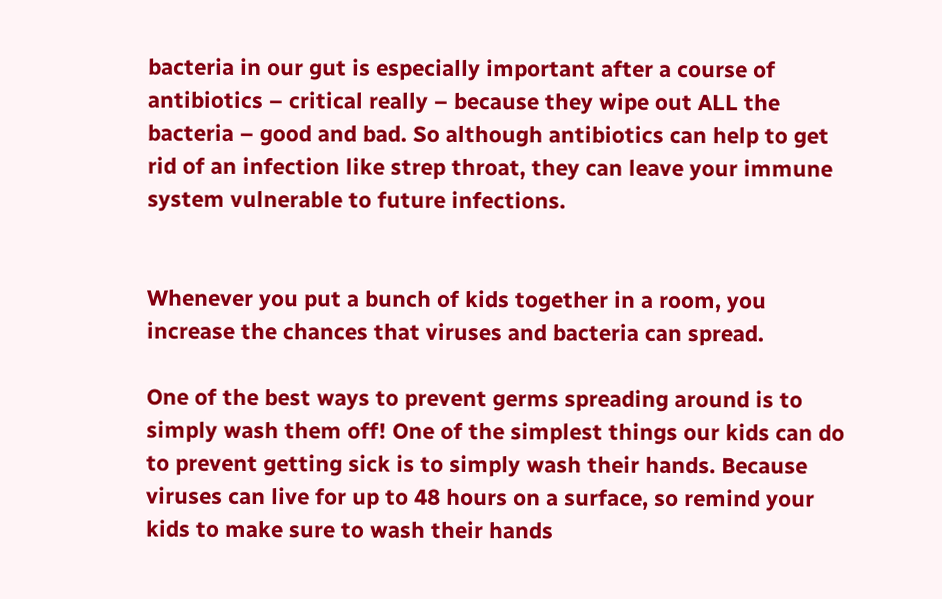bacteria in our gut is especially important after a course of antibiotics – critical really – because they wipe out ALL the bacteria – good and bad. So although antibiotics can help to get rid of an infection like strep throat, they can leave your immune system vulnerable to future infections.


Whenever you put a bunch of kids together in a room, you increase the chances that viruses and bacteria can spread.

One of the best ways to prevent germs spreading around is to simply wash them off! One of the simplest things our kids can do to prevent getting sick is to simply wash their hands. Because viruses can live for up to 48 hours on a surface, so remind your kids to make sure to wash their hands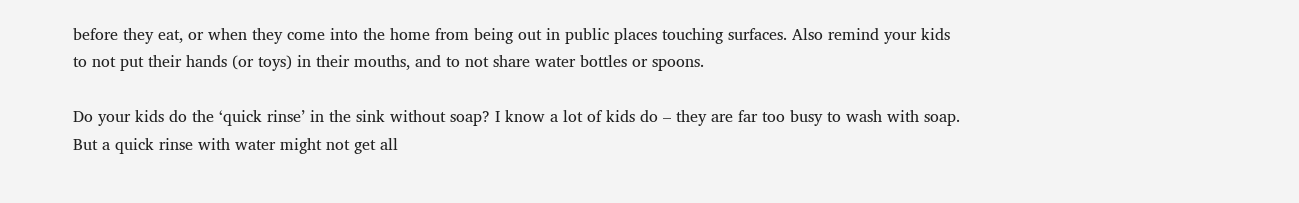before they eat, or when they come into the home from being out in public places touching surfaces. Also remind your kids to not put their hands (or toys) in their mouths, and to not share water bottles or spoons.

Do your kids do the ‘quick rinse’ in the sink without soap? I know a lot of kids do – they are far too busy to wash with soap. But a quick rinse with water might not get all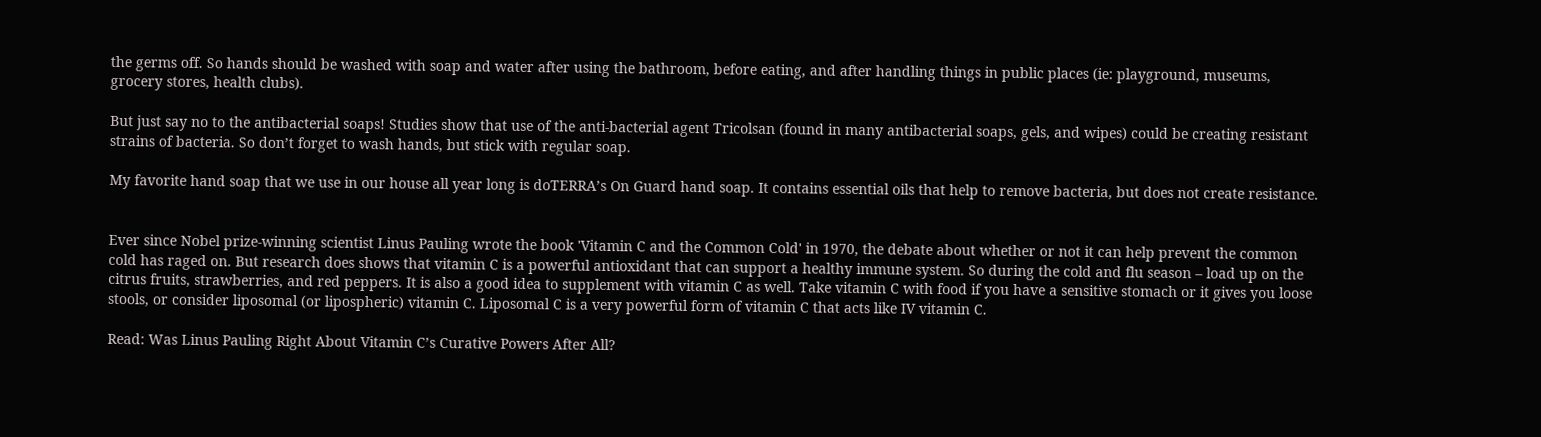the germs off. So hands should be washed with soap and water after using the bathroom, before eating, and after handling things in public places (ie: playground, museums, grocery stores, health clubs).

But just say no to the antibacterial soaps! Studies show that use of the anti-bacterial agent Tricolsan (found in many antibacterial soaps, gels, and wipes) could be creating resistant strains of bacteria. So don’t forget to wash hands, but stick with regular soap.

My favorite hand soap that we use in our house all year long is doTERRA’s On Guard hand soap. It contains essential oils that help to remove bacteria, but does not create resistance.


Ever since Nobel prize-winning scientist Linus Pauling wrote the book 'Vitamin C and the Common Cold' in 1970, the debate about whether or not it can help prevent the common cold has raged on. But research does shows that vitamin C is a powerful antioxidant that can support a healthy immune system. So during the cold and flu season – load up on the citrus fruits, strawberries, and red peppers. It is also a good idea to supplement with vitamin C as well. Take vitamin C with food if you have a sensitive stomach or it gives you loose stools, or consider liposomal (or lipospheric) vitamin C. Liposomal C is a very powerful form of vitamin C that acts like IV vitamin C.

Read: Was Linus Pauling Right About Vitamin C’s Curative Powers After All?